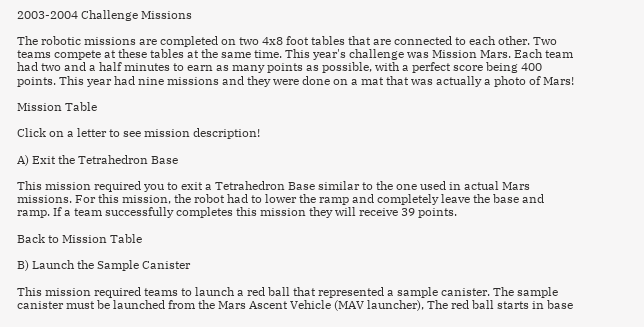2003-2004 Challenge Missions

The robotic missions are completed on two 4x8 foot tables that are connected to each other. Two teams compete at these tables at the same time. This year's challenge was Mission Mars. Each team had two and a half minutes to earn as many points as possible, with a perfect score being 400 points. This year had nine missions and they were done on a mat that was actually a photo of Mars!

Mission Table

Click on a letter to see mission description!

A) Exit the Tetrahedron Base

This mission required you to exit a Tetrahedron Base similar to the one used in actual Mars missions. For this mission, the robot had to lower the ramp and completely leave the base and ramp. If a team successfully completes this mission they will receive 39 points.

Back to Mission Table

B) Launch the Sample Canister

This mission required teams to launch a red ball that represented a sample canister. The sample canister must be launched from the Mars Ascent Vehicle (MAV launcher), The red ball starts in base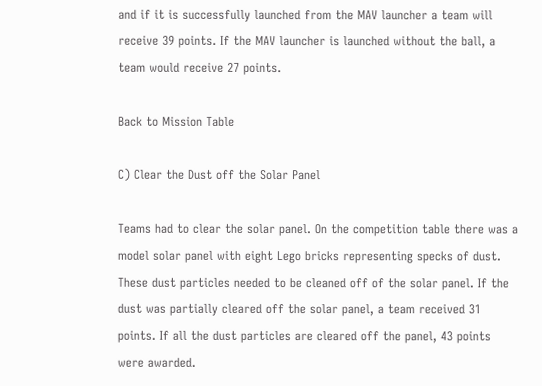and if it is successfully launched from the MAV launcher a team will receive 39 points. If the MAV launcher is launched without the ball, a team would receive 27 points.

Back to Mission Table

C) Clear the Dust off the Solar Panel

Teams had to clear the solar panel. On the competition table there was a model solar panel with eight Lego bricks representing specks of dust. These dust particles needed to be cleaned off of the solar panel. If the dust was partially cleared off the solar panel, a team received 31 points. If all the dust particles are cleared off the panel, 43 points were awarded.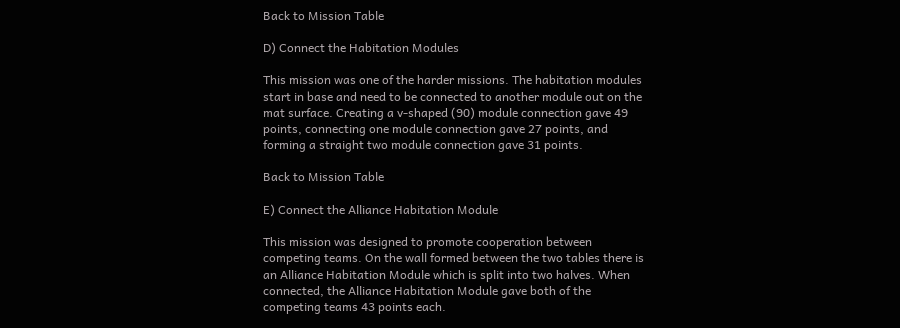Back to Mission Table

D) Connect the Habitation Modules

This mission was one of the harder missions. The habitation modules start in base and need to be connected to another module out on the mat surface. Creating a v-shaped (90) module connection gave 49 points, connecting one module connection gave 27 points, and forming a straight two module connection gave 31 points.

Back to Mission Table

E) Connect the Alliance Habitation Module

This mission was designed to promote cooperation between competing teams. On the wall formed between the two tables there is an Alliance Habitation Module which is split into two halves. When connected, the Alliance Habitation Module gave both of the competing teams 43 points each.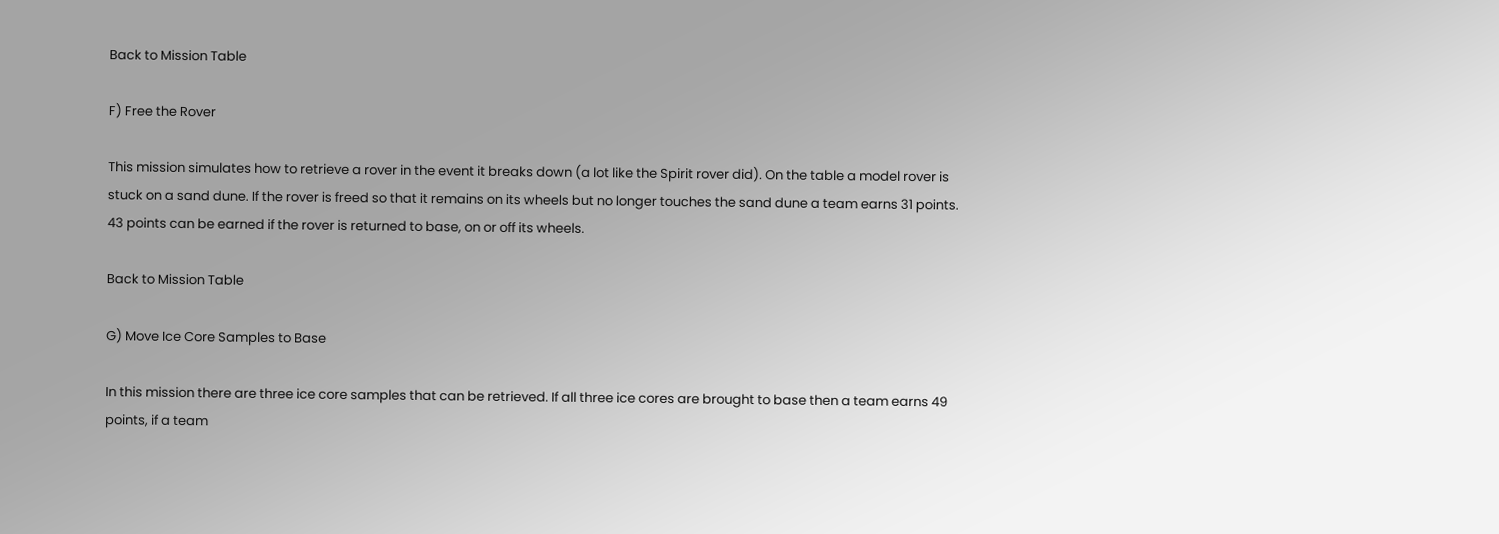Back to Mission Table

F) Free the Rover

This mission simulates how to retrieve a rover in the event it breaks down (a lot like the Spirit rover did). On the table a model rover is stuck on a sand dune. If the rover is freed so that it remains on its wheels but no longer touches the sand dune a team earns 31 points. 43 points can be earned if the rover is returned to base, on or off its wheels.

Back to Mission Table

G) Move Ice Core Samples to Base

In this mission there are three ice core samples that can be retrieved. If all three ice cores are brought to base then a team earns 49 points, if a team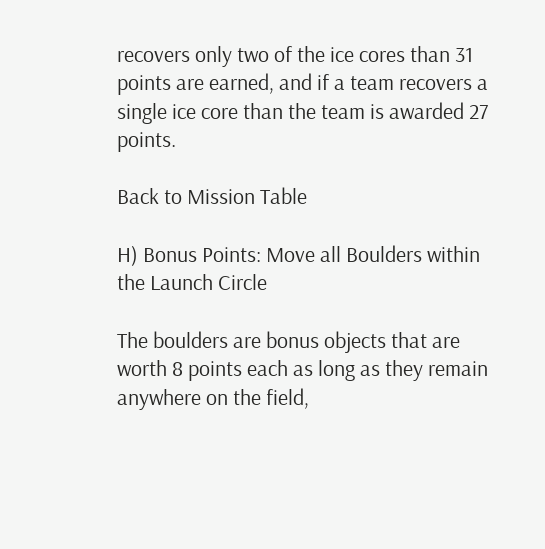recovers only two of the ice cores than 31 points are earned, and if a team recovers a single ice core than the team is awarded 27 points.

Back to Mission Table

H) Bonus Points: Move all Boulders within the Launch Circle

The boulders are bonus objects that are worth 8 points each as long as they remain anywhere on the field,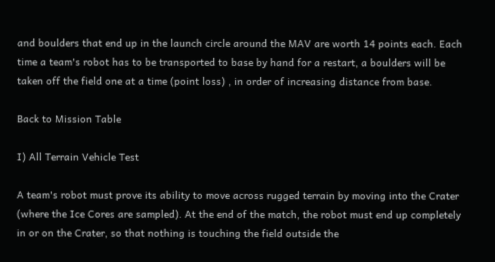and boulders that end up in the launch circle around the MAV are worth 14 points each. Each time a team's robot has to be transported to base by hand for a restart, a boulders will be taken off the field one at a time (point loss) , in order of increasing distance from base.

Back to Mission Table

I) All Terrain Vehicle Test

A team's robot must prove its ability to move across rugged terrain by moving into the Crater (where the Ice Cores are sampled). At the end of the match, the robot must end up completely in or on the Crater, so that nothing is touching the field outside the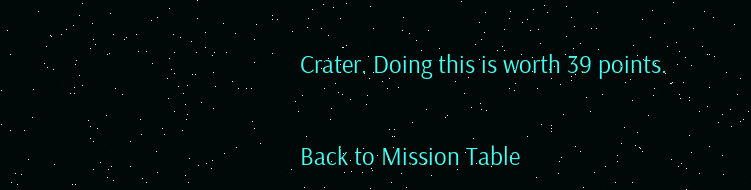Crater. Doing this is worth 39 points.

Back to Mission Table